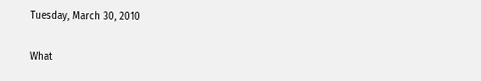Tuesday, March 30, 2010

What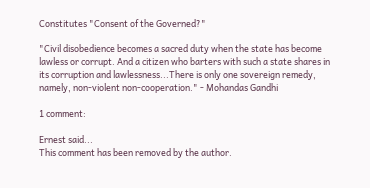Constitutes "Consent of the Governed?"

"Civil disobedience becomes a sacred duty when the state has become lawless or corrupt. And a citizen who barters with such a state shares in its corruption and lawlessness...There is only one sovereign remedy, namely, non-violent non-cooperation." - Mohandas Gandhi

1 comment:

Ernest said...
This comment has been removed by the author.